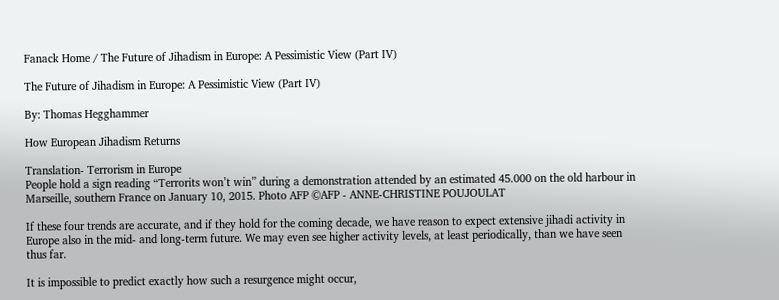Fanack Home / The Future of Jihadism in Europe: A Pessimistic View (Part IV)

The Future of Jihadism in Europe: A Pessimistic View (Part IV)

By: Thomas Hegghammer

How European Jihadism Returns

Translation- Terrorism in Europe
People hold a sign reading “Terrorits won’t win” during a demonstration attended by an estimated 45.000 on the old harbour in Marseille, southern France on January 10, 2015. Photo AFP ©AFP ⁃ ANNE-CHRISTINE POUJOULAT

If these four trends are accurate, and if they hold for the coming decade, we have reason to expect extensive jihadi activity in Europe also in the mid- and long-term future. We may even see higher activity levels, at least periodically, than we have seen thus far.

It is impossible to predict exactly how such a resurgence might occur,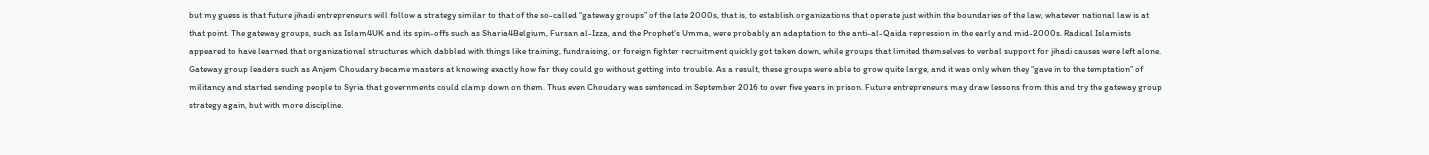but my guess is that future jihadi entrepreneurs will follow a strategy similar to that of the so-called “gateway groups” of the late 2000s, that is, to establish organizations that operate just within the boundaries of the law, whatever national law is at that point. The gateway groups, such as Islam4UK and its spin-offs such as Sharia4Belgium, Fursan al-Izza, and the Prophet’s Umma, were probably an adaptation to the anti-al-Qaida repression in the early and mid-2000s. Radical Islamists appeared to have learned that organizational structures which dabbled with things like training, fundraising, or foreign fighter recruitment quickly got taken down, while groups that limited themselves to verbal support for jihadi causes were left alone. Gateway group leaders such as Anjem Choudary became masters at knowing exactly how far they could go without getting into trouble. As a result, these groups were able to grow quite large, and it was only when they “gave in to the temptation” of militancy and started sending people to Syria that governments could clamp down on them. Thus even Choudary was sentenced in September 2016 to over five years in prison. Future entrepreneurs may draw lessons from this and try the gateway group strategy again, but with more discipline.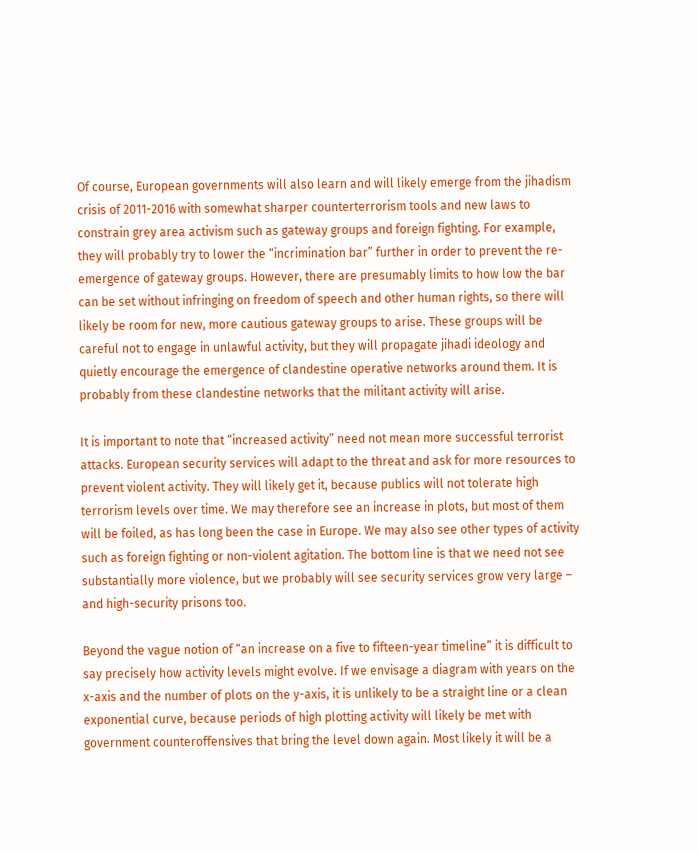Of course, European governments will also learn and will likely emerge from the jihadism crisis of 2011-2016 with somewhat sharper counterterrorism tools and new laws to constrain grey area activism such as gateway groups and foreign fighting. For example, they will probably try to lower the “incrimination bar” further in order to prevent the re-emergence of gateway groups. However, there are presumably limits to how low the bar can be set without infringing on freedom of speech and other human rights, so there will likely be room for new, more cautious gateway groups to arise. These groups will be careful not to engage in unlawful activity, but they will propagate jihadi ideology and quietly encourage the emergence of clandestine operative networks around them. It is probably from these clandestine networks that the militant activity will arise.

It is important to note that “increased activity” need not mean more successful terrorist attacks. European security services will adapt to the threat and ask for more resources to prevent violent activity. They will likely get it, because publics will not tolerate high terrorism levels over time. We may therefore see an increase in plots, but most of them will be foiled, as has long been the case in Europe. We may also see other types of activity such as foreign fighting or non-violent agitation. The bottom line is that we need not see substantially more violence, but we probably will see security services grow very large – and high-security prisons too.

Beyond the vague notion of “an increase on a five to fifteen-year timeline” it is difficult to say precisely how activity levels might evolve. If we envisage a diagram with years on the x-axis and the number of plots on the y-axis, it is unlikely to be a straight line or a clean exponential curve, because periods of high plotting activity will likely be met with government counteroffensives that bring the level down again. Most likely it will be a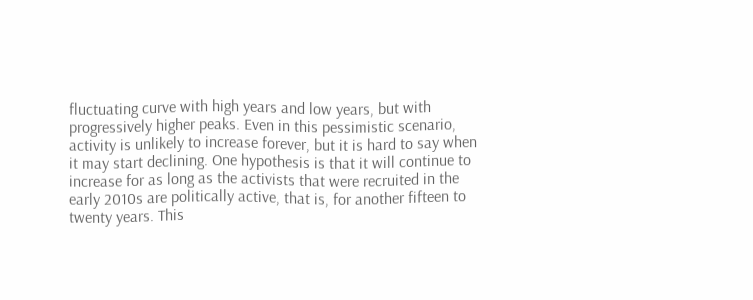fluctuating curve with high years and low years, but with progressively higher peaks. Even in this pessimistic scenario, activity is unlikely to increase forever, but it is hard to say when it may start declining. One hypothesis is that it will continue to increase for as long as the activists that were recruited in the early 2010s are politically active, that is, for another fifteen to twenty years. This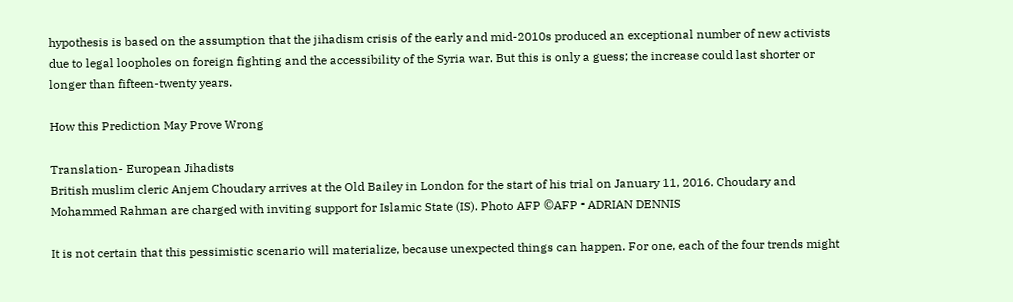hypothesis is based on the assumption that the jihadism crisis of the early and mid-2010s produced an exceptional number of new activists due to legal loopholes on foreign fighting and the accessibility of the Syria war. But this is only a guess; the increase could last shorter or longer than fifteen-twenty years.

How this Prediction May Prove Wrong

Translation- European Jihadists
British muslim cleric Anjem Choudary arrives at the Old Bailey in London for the start of his trial on January 11, 2016. Choudary and Mohammed Rahman are charged with inviting support for Islamic State (IS). Photo AFP ©AFP ⁃ ADRIAN DENNIS

It is not certain that this pessimistic scenario will materialize, because unexpected things can happen. For one, each of the four trends might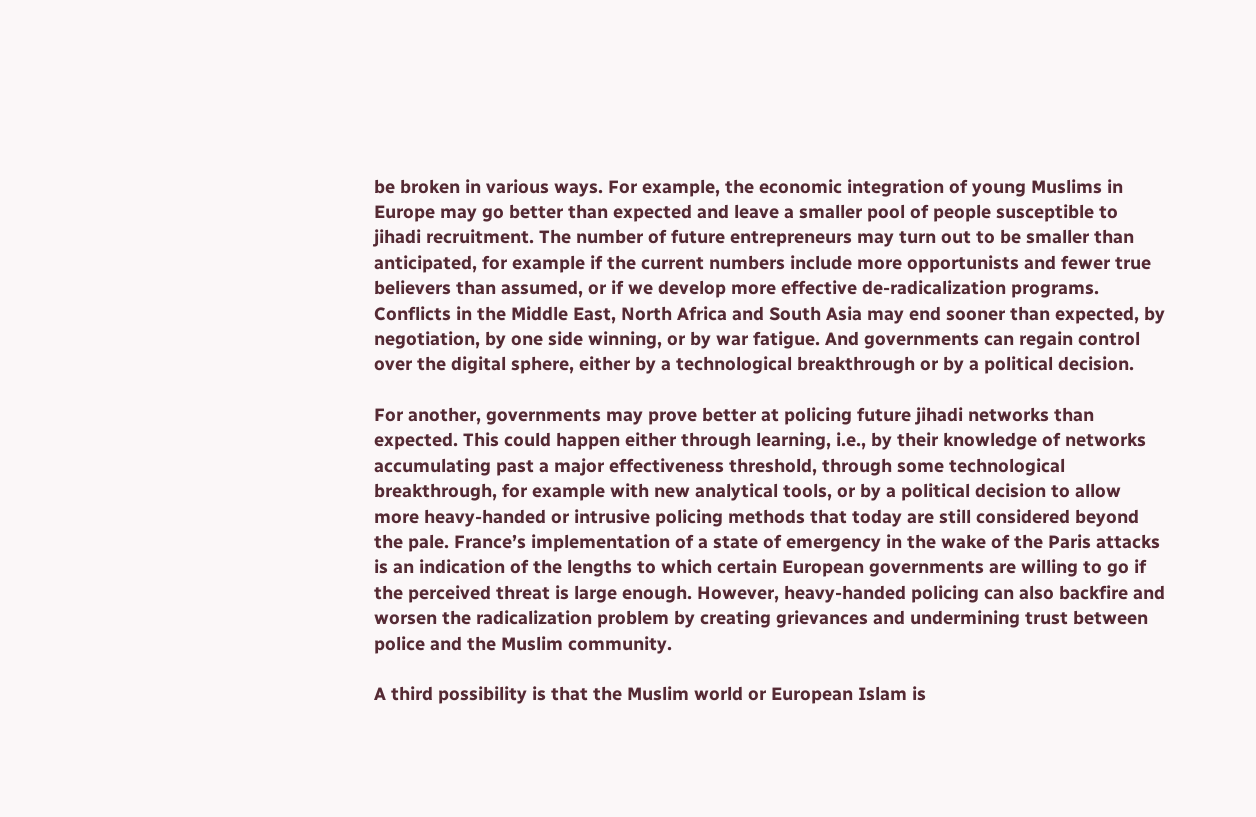be broken in various ways. For example, the economic integration of young Muslims in Europe may go better than expected and leave a smaller pool of people susceptible to jihadi recruitment. The number of future entrepreneurs may turn out to be smaller than anticipated, for example if the current numbers include more opportunists and fewer true believers than assumed, or if we develop more effective de-radicalization programs. Conflicts in the Middle East, North Africa and South Asia may end sooner than expected, by negotiation, by one side winning, or by war fatigue. And governments can regain control over the digital sphere, either by a technological breakthrough or by a political decision.

For another, governments may prove better at policing future jihadi networks than expected. This could happen either through learning, i.e., by their knowledge of networks accumulating past a major effectiveness threshold, through some technological breakthrough, for example with new analytical tools, or by a political decision to allow more heavy-handed or intrusive policing methods that today are still considered beyond the pale. France’s implementation of a state of emergency in the wake of the Paris attacks is an indication of the lengths to which certain European governments are willing to go if the perceived threat is large enough. However, heavy-handed policing can also backfire and worsen the radicalization problem by creating grievances and undermining trust between police and the Muslim community.

A third possibility is that the Muslim world or European Islam is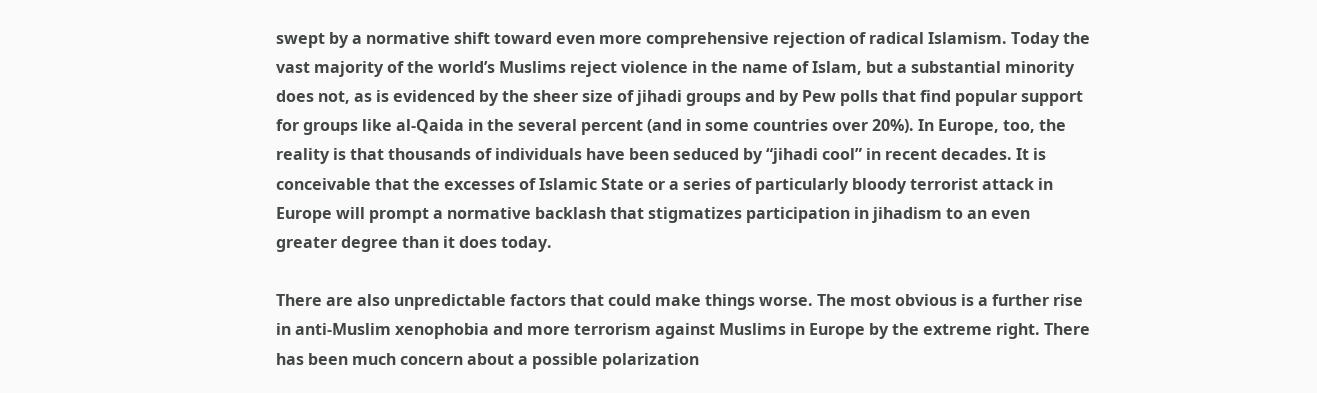swept by a normative shift toward even more comprehensive rejection of radical Islamism. Today the vast majority of the world’s Muslims reject violence in the name of Islam, but a substantial minority does not, as is evidenced by the sheer size of jihadi groups and by Pew polls that find popular support for groups like al-Qaida in the several percent (and in some countries over 20%). In Europe, too, the reality is that thousands of individuals have been seduced by “jihadi cool” in recent decades. It is conceivable that the excesses of Islamic State or a series of particularly bloody terrorist attack in Europe will prompt a normative backlash that stigmatizes participation in jihadism to an even greater degree than it does today.

There are also unpredictable factors that could make things worse. The most obvious is a further rise in anti-Muslim xenophobia and more terrorism against Muslims in Europe by the extreme right. There has been much concern about a possible polarization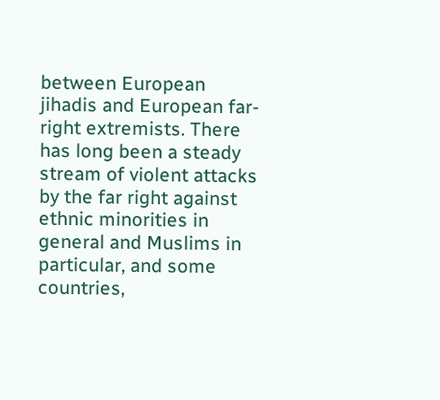between European jihadis and European far-right extremists. There has long been a steady stream of violent attacks by the far right against ethnic minorities in general and Muslims in particular, and some countries,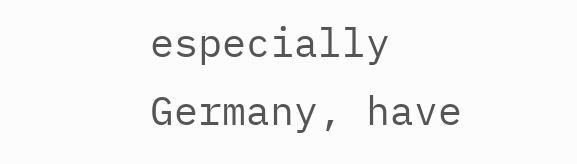especially Germany, have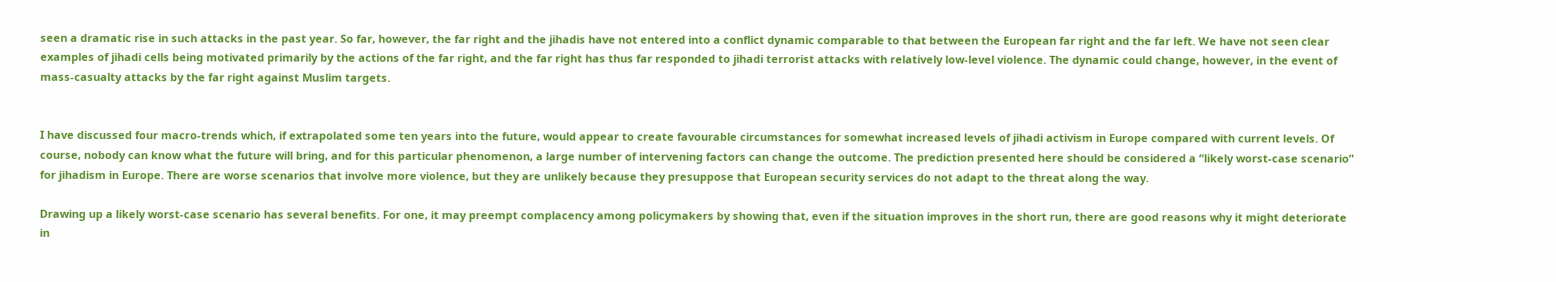seen a dramatic rise in such attacks in the past year. So far, however, the far right and the jihadis have not entered into a conflict dynamic comparable to that between the European far right and the far left. We have not seen clear examples of jihadi cells being motivated primarily by the actions of the far right, and the far right has thus far responded to jihadi terrorist attacks with relatively low-level violence. The dynamic could change, however, in the event of mass-casualty attacks by the far right against Muslim targets.


I have discussed four macro-trends which, if extrapolated some ten years into the future, would appear to create favourable circumstances for somewhat increased levels of jihadi activism in Europe compared with current levels. Of course, nobody can know what the future will bring, and for this particular phenomenon, a large number of intervening factors can change the outcome. The prediction presented here should be considered a “likely worst-case scenario” for jihadism in Europe. There are worse scenarios that involve more violence, but they are unlikely because they presuppose that European security services do not adapt to the threat along the way.

Drawing up a likely worst-case scenario has several benefits. For one, it may preempt complacency among policymakers by showing that, even if the situation improves in the short run, there are good reasons why it might deteriorate in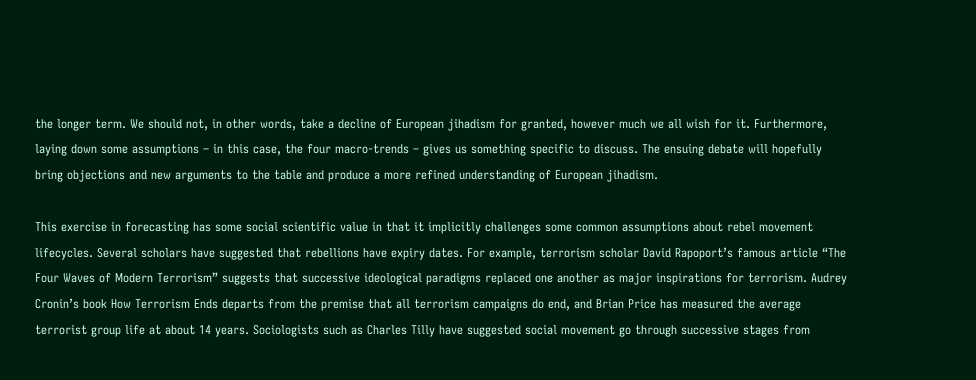the longer term. We should not, in other words, take a decline of European jihadism for granted, however much we all wish for it. Furthermore, laying down some assumptions – in this case, the four macro-trends – gives us something specific to discuss. The ensuing debate will hopefully bring objections and new arguments to the table and produce a more refined understanding of European jihadism.

This exercise in forecasting has some social scientific value in that it implicitly challenges some common assumptions about rebel movement lifecycles. Several scholars have suggested that rebellions have expiry dates. For example, terrorism scholar David Rapoport’s famous article “The Four Waves of Modern Terrorism” suggests that successive ideological paradigms replaced one another as major inspirations for terrorism. Audrey Cronin’s book How Terrorism Ends departs from the premise that all terrorism campaigns do end, and Brian Price has measured the average terrorist group life at about 14 years. Sociologists such as Charles Tilly have suggested social movement go through successive stages from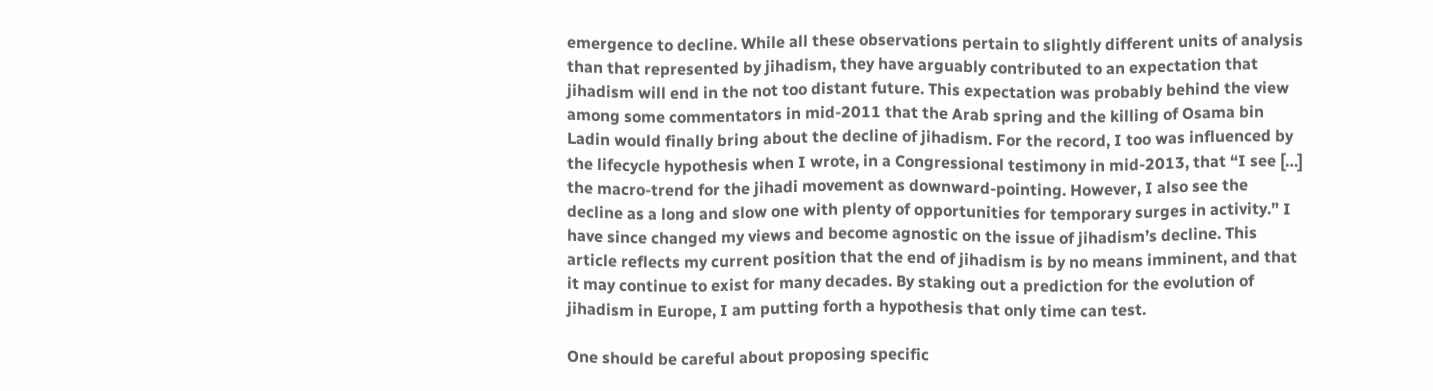emergence to decline. While all these observations pertain to slightly different units of analysis than that represented by jihadism, they have arguably contributed to an expectation that jihadism will end in the not too distant future. This expectation was probably behind the view among some commentators in mid-2011 that the Arab spring and the killing of Osama bin Ladin would finally bring about the decline of jihadism. For the record, I too was influenced by the lifecycle hypothesis when I wrote, in a Congressional testimony in mid-2013, that “I see […] the macro-trend for the jihadi movement as downward-pointing. However, I also see the decline as a long and slow one with plenty of opportunities for temporary surges in activity.” I have since changed my views and become agnostic on the issue of jihadism’s decline. This article reflects my current position that the end of jihadism is by no means imminent, and that it may continue to exist for many decades. By staking out a prediction for the evolution of jihadism in Europe, I am putting forth a hypothesis that only time can test.

One should be careful about proposing specific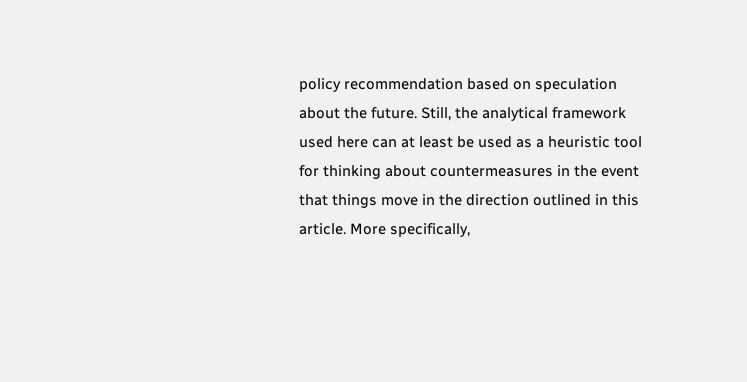policy recommendation based on speculation about the future. Still, the analytical framework used here can at least be used as a heuristic tool for thinking about countermeasures in the event that things move in the direction outlined in this article. More specifically,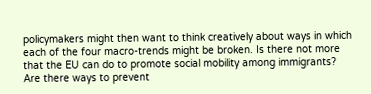policymakers might then want to think creatively about ways in which each of the four macro-trends might be broken. Is there not more that the EU can do to promote social mobility among immigrants? Are there ways to prevent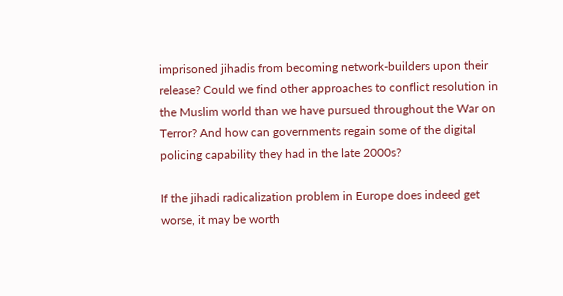imprisoned jihadis from becoming network-builders upon their release? Could we find other approaches to conflict resolution in the Muslim world than we have pursued throughout the War on Terror? And how can governments regain some of the digital policing capability they had in the late 2000s?

If the jihadi radicalization problem in Europe does indeed get worse, it may be worth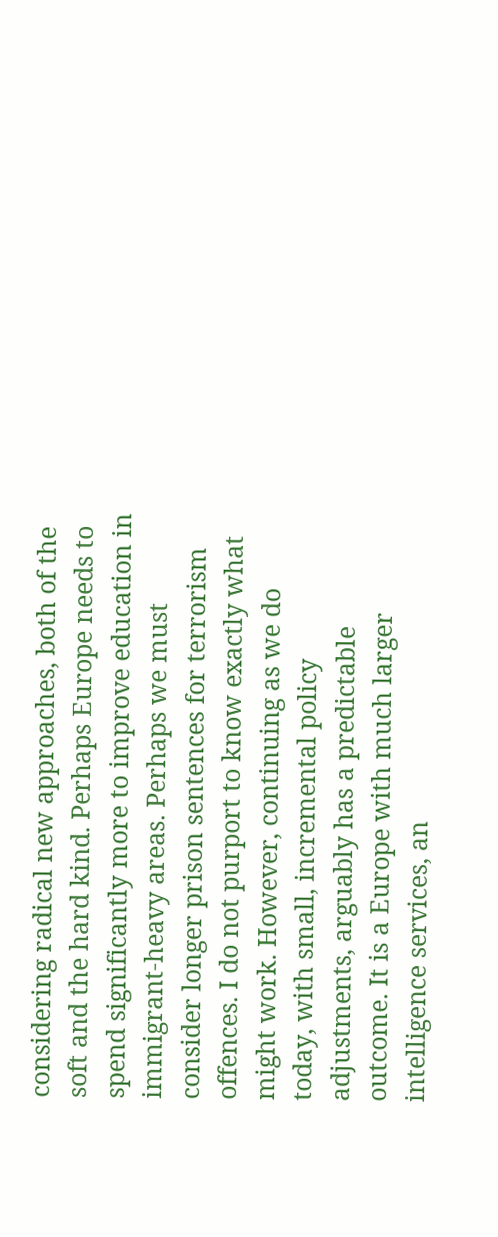considering radical new approaches, both of the soft and the hard kind. Perhaps Europe needs to spend significantly more to improve education in immigrant-heavy areas. Perhaps we must consider longer prison sentences for terrorism offences. I do not purport to know exactly what might work. However, continuing as we do today, with small, incremental policy adjustments, arguably has a predictable outcome. It is a Europe with much larger intelligence services, an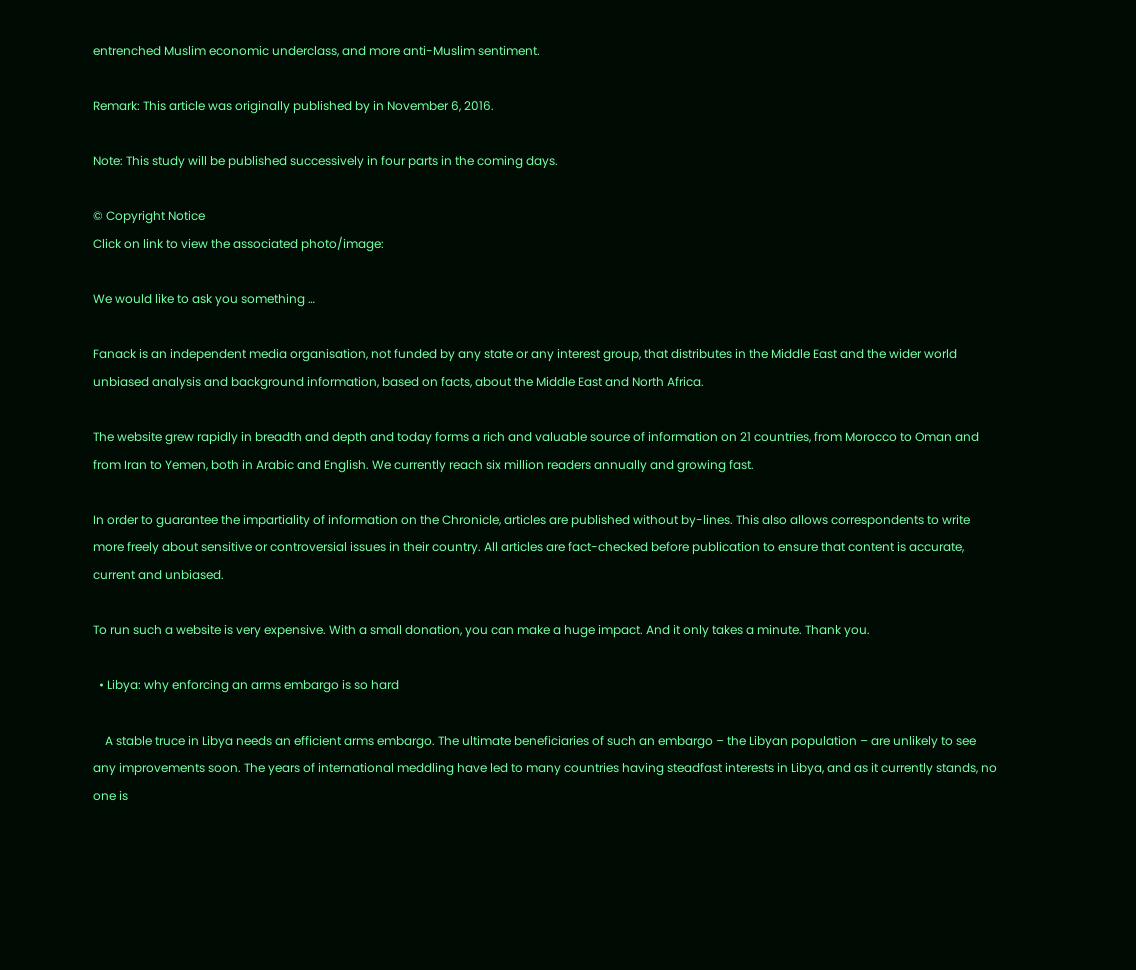entrenched Muslim economic underclass, and more anti-Muslim sentiment.

Remark: This article was originally published by in November 6, 2016.

Note: This study will be published successively in four parts in the coming days.

© Copyright Notice
Click on link to view the associated photo/image:

We would like to ask you something …

Fanack is an independent media organisation, not funded by any state or any interest group, that distributes in the Middle East and the wider world unbiased analysis and background information, based on facts, about the Middle East and North Africa.

The website grew rapidly in breadth and depth and today forms a rich and valuable source of information on 21 countries, from Morocco to Oman and from Iran to Yemen, both in Arabic and English. We currently reach six million readers annually and growing fast.

In order to guarantee the impartiality of information on the Chronicle, articles are published without by-lines. This also allows correspondents to write more freely about sensitive or controversial issues in their country. All articles are fact-checked before publication to ensure that content is accurate, current and unbiased.

To run such a website is very expensive. With a small donation, you can make a huge impact. And it only takes a minute. Thank you.

  • Libya: why enforcing an arms embargo is so hard

    A stable truce in Libya needs an efficient arms embargo. The ultimate beneficiaries of such an embargo – the Libyan population – are unlikely to see any improvements soon. The years of international meddling have led to many countries having steadfast interests in Libya, and as it currently stands, no one is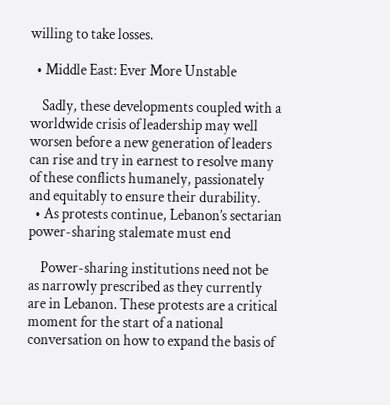willing to take losses.

  • Middle East: Ever More Unstable

    Sadly, these developments coupled with a worldwide crisis of leadership may well worsen before a new generation of leaders can rise and try in earnest to resolve many of these conflicts humanely, passionately and equitably to ensure their durability.
  • As protests continue, Lebanon’s sectarian power-sharing stalemate must end

    Power-sharing institutions need not be as narrowly prescribed as they currently are in Lebanon. These protests are a critical moment for the start of a national conversation on how to expand the basis of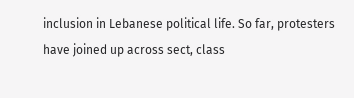inclusion in Lebanese political life. So far, protesters have joined up across sect, class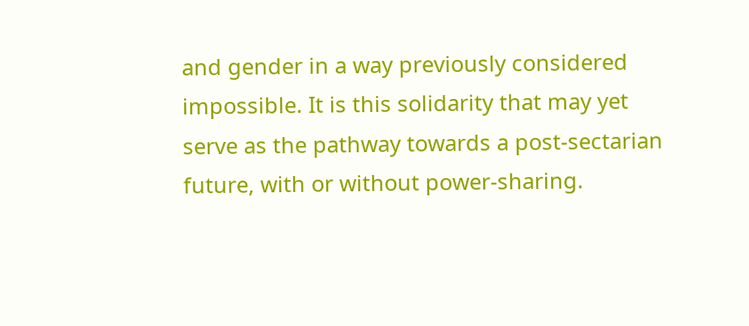and gender in a way previously considered impossible. It is this solidarity that may yet serve as the pathway towards a post-sectarian future, with or without power-sharing.